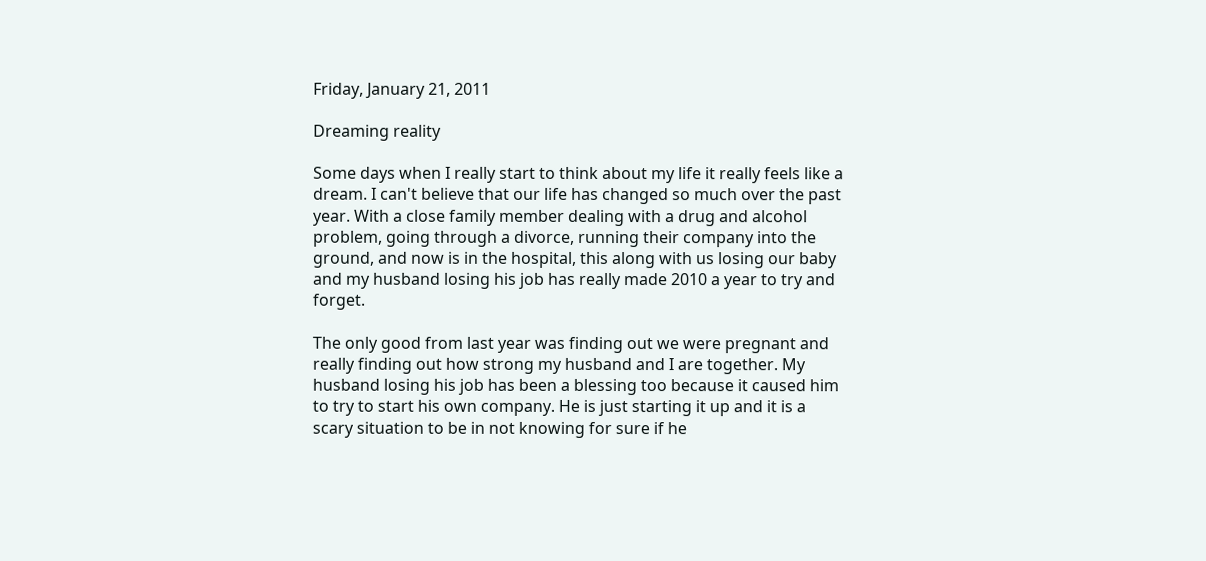Friday, January 21, 2011

Dreaming reality

Some days when I really start to think about my life it really feels like a dream. I can't believe that our life has changed so much over the past year. With a close family member dealing with a drug and alcohol problem, going through a divorce, running their company into the ground, and now is in the hospital, this along with us losing our baby and my husband losing his job has really made 2010 a year to try and forget.

The only good from last year was finding out we were pregnant and really finding out how strong my husband and I are together. My husband losing his job has been a blessing too because it caused him to try to start his own company. He is just starting it up and it is a scary situation to be in not knowing for sure if he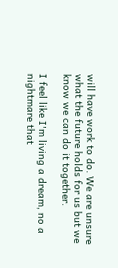will have work to do. We are unsure what the future holds for us but we know we can do it together.

I feel like I'm living a dream, no a nightmare that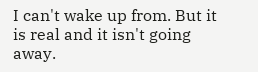I can't wake up from. But it is real and it isn't going away.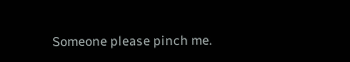Someone please pinch me.